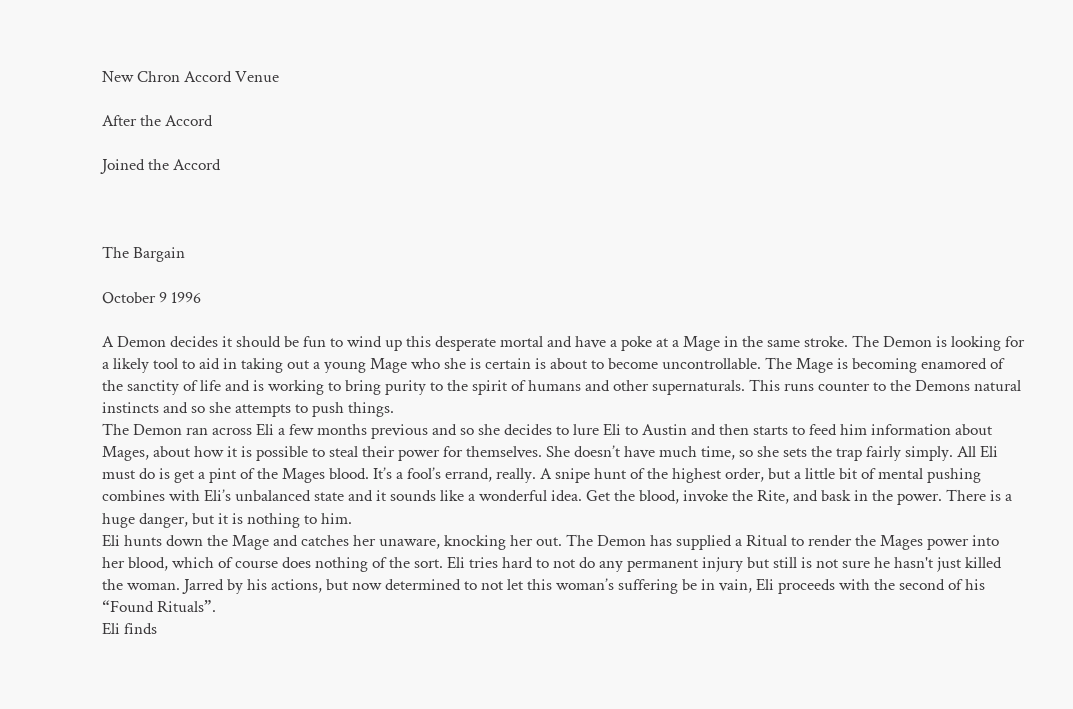New Chron Accord Venue

After the Accord

Joined the Accord



The Bargain

October 9 1996

A Demon decides it should be fun to wind up this desperate mortal and have a poke at a Mage in the same stroke. The Demon is looking for a likely tool to aid in taking out a young Mage who she is certain is about to become uncontrollable. The Mage is becoming enamored of the sanctity of life and is working to bring purity to the spirit of humans and other supernaturals. This runs counter to the Demons natural instincts and so she attempts to push things.
The Demon ran across Eli a few months previous and so she decides to lure Eli to Austin and then starts to feed him information about Mages, about how it is possible to steal their power for themselves. She doesn’t have much time, so she sets the trap fairly simply. All Eli must do is get a pint of the Mages blood. It’s a fool’s errand, really. A snipe hunt of the highest order, but a little bit of mental pushing combines with Eli’s unbalanced state and it sounds like a wonderful idea. Get the blood, invoke the Rite, and bask in the power. There is a huge danger, but it is nothing to him.
Eli hunts down the Mage and catches her unaware, knocking her out. The Demon has supplied a Ritual to render the Mages power into her blood, which of course does nothing of the sort. Eli tries hard to not do any permanent injury but still is not sure he hasn't just killed the woman. Jarred by his actions, but now determined to not let this woman’s suffering be in vain, Eli proceeds with the second of his “Found Rituals”.
Eli finds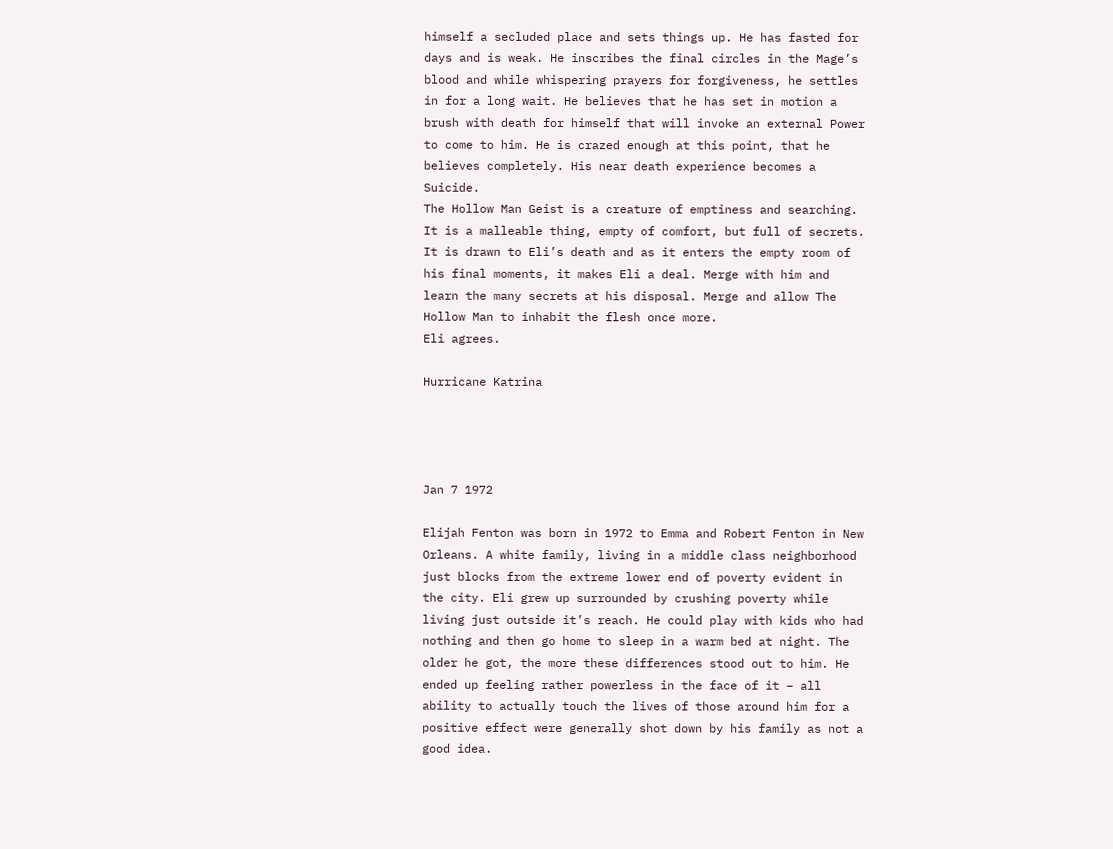himself a secluded place and sets things up. He has fasted for days and is weak. He inscribes the final circles in the Mage’s blood and while whispering prayers for forgiveness, he settles in for a long wait. He believes that he has set in motion a brush with death for himself that will invoke an external Power to come to him. He is crazed enough at this point, that he believes completely. His near death experience becomes a Suicide.
The Hollow Man Geist is a creature of emptiness and searching. It is a malleable thing, empty of comfort, but full of secrets. It is drawn to Eli’s death and as it enters the empty room of his final moments, it makes Eli a deal. Merge with him and learn the many secrets at his disposal. Merge and allow The Hollow Man to inhabit the flesh once more.
Eli agrees.

Hurricane Katrina




Jan 7 1972

Elijah Fenton was born in 1972 to Emma and Robert Fenton in New Orleans. A white family, living in a middle class neighborhood just blocks from the extreme lower end of poverty evident in the city. Eli grew up surrounded by crushing poverty while living just outside it’s reach. He could play with kids who had nothing and then go home to sleep in a warm bed at night. The older he got, the more these differences stood out to him. He ended up feeling rather powerless in the face of it – all ability to actually touch the lives of those around him for a positive effect were generally shot down by his family as not a good idea.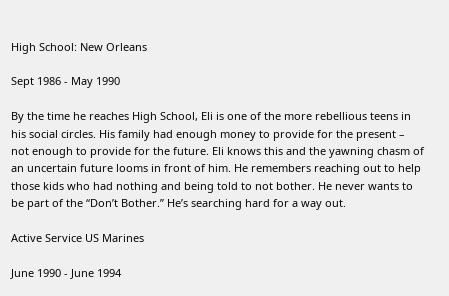High School: New Orleans

Sept 1986 - May 1990

By the time he reaches High School, Eli is one of the more rebellious teens in his social circles. His family had enough money to provide for the present – not enough to provide for the future. Eli knows this and the yawning chasm of an uncertain future looms in front of him. He remembers reaching out to help those kids who had nothing and being told to not bother. He never wants to be part of the “Don’t Bother.” He’s searching hard for a way out.

Active Service US Marines

June 1990 - June 1994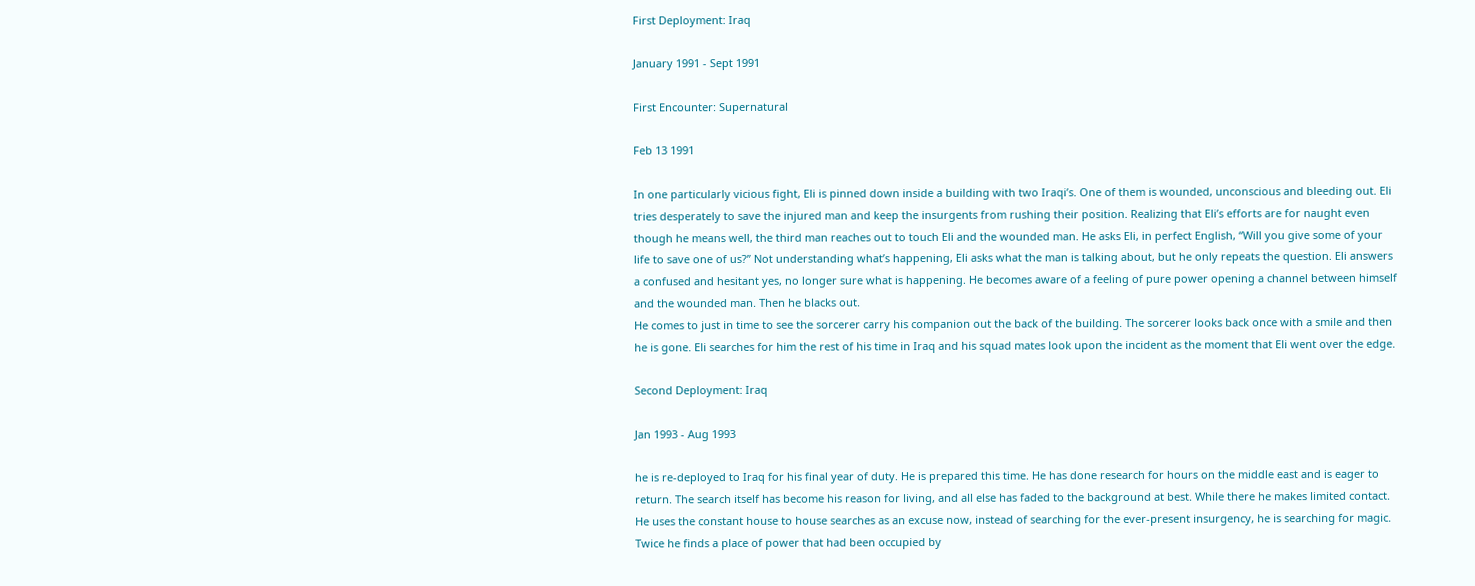First Deployment: Iraq

January 1991 - Sept 1991

First Encounter: Supernatural

Feb 13 1991

In one particularly vicious fight, Eli is pinned down inside a building with two Iraqi’s. One of them is wounded, unconscious and bleeding out. Eli tries desperately to save the injured man and keep the insurgents from rushing their position. Realizing that Eli’s efforts are for naught even though he means well, the third man reaches out to touch Eli and the wounded man. He asks Eli, in perfect English, “Will you give some of your life to save one of us?” Not understanding what’s happening, Eli asks what the man is talking about, but he only repeats the question. Eli answers a confused and hesitant yes, no longer sure what is happening. He becomes aware of a feeling of pure power opening a channel between himself and the wounded man. Then he blacks out.
He comes to just in time to see the sorcerer carry his companion out the back of the building. The sorcerer looks back once with a smile and then he is gone. Eli searches for him the rest of his time in Iraq and his squad mates look upon the incident as the moment that Eli went over the edge.

Second Deployment: Iraq

Jan 1993 - Aug 1993

he is re-deployed to Iraq for his final year of duty. He is prepared this time. He has done research for hours on the middle east and is eager to return. The search itself has become his reason for living, and all else has faded to the background at best. While there he makes limited contact. He uses the constant house to house searches as an excuse now, instead of searching for the ever-present insurgency, he is searching for magic. Twice he finds a place of power that had been occupied by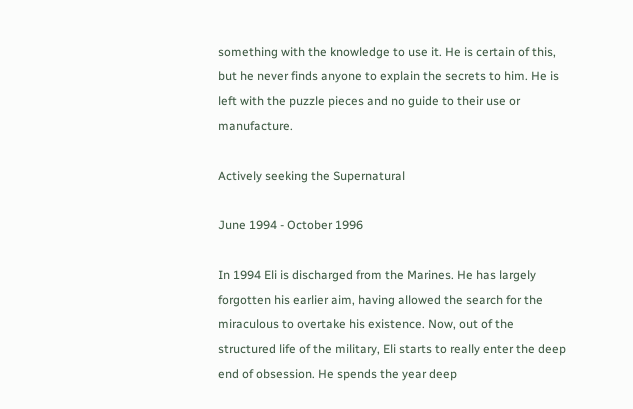something with the knowledge to use it. He is certain of this, but he never finds anyone to explain the secrets to him. He is left with the puzzle pieces and no guide to their use or manufacture.

Actively seeking the Supernatural

June 1994 - October 1996

In 1994 Eli is discharged from the Marines. He has largely forgotten his earlier aim, having allowed the search for the miraculous to overtake his existence. Now, out of the structured life of the military, Eli starts to really enter the deep end of obsession. He spends the year deep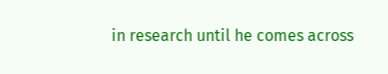in research until he comes across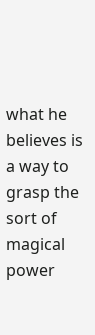what he believes is a way to grasp the sort of magical power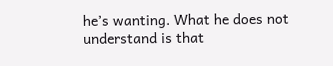he’s wanting. What he does not understand is that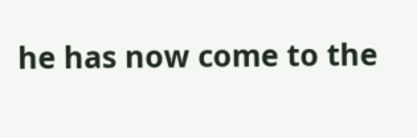he has now come to the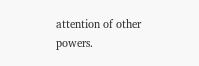attention of other powers.